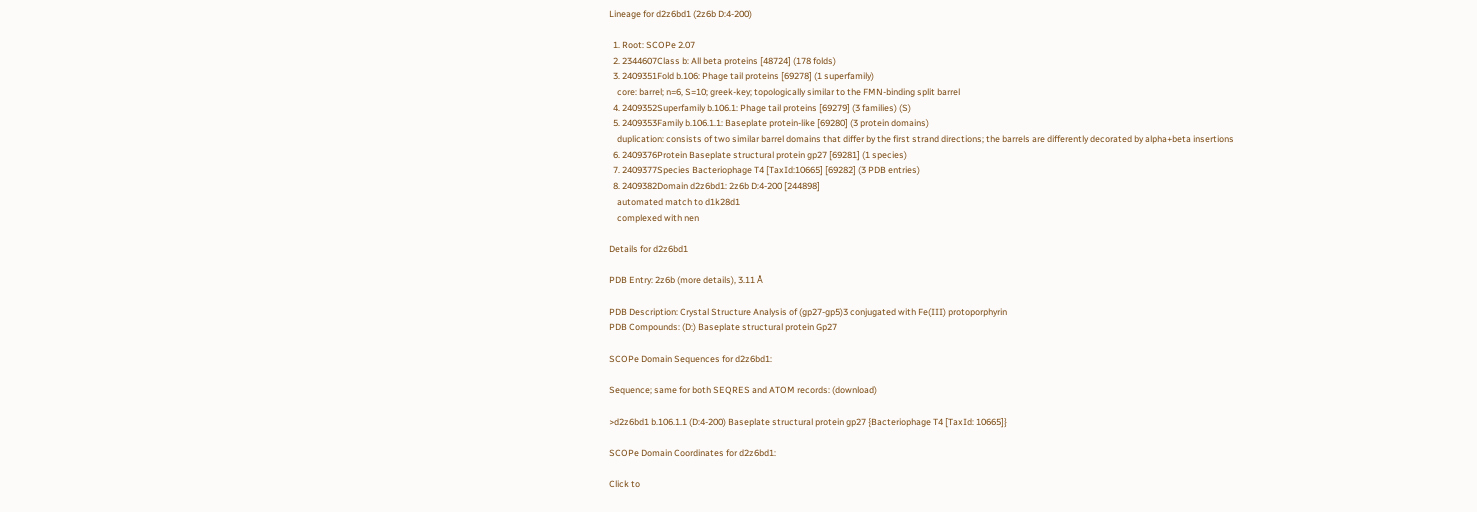Lineage for d2z6bd1 (2z6b D:4-200)

  1. Root: SCOPe 2.07
  2. 2344607Class b: All beta proteins [48724] (178 folds)
  3. 2409351Fold b.106: Phage tail proteins [69278] (1 superfamily)
    core: barrel; n=6, S=10; greek-key; topologically similar to the FMN-binding split barrel
  4. 2409352Superfamily b.106.1: Phage tail proteins [69279] (3 families) (S)
  5. 2409353Family b.106.1.1: Baseplate protein-like [69280] (3 protein domains)
    duplication: consists of two similar barrel domains that differ by the first strand directions; the barrels are differently decorated by alpha+beta insertions
  6. 2409376Protein Baseplate structural protein gp27 [69281] (1 species)
  7. 2409377Species Bacteriophage T4 [TaxId:10665] [69282] (3 PDB entries)
  8. 2409382Domain d2z6bd1: 2z6b D:4-200 [244898]
    automated match to d1k28d1
    complexed with nen

Details for d2z6bd1

PDB Entry: 2z6b (more details), 3.11 Å

PDB Description: Crystal Structure Analysis of (gp27-gp5)3 conjugated with Fe(III) protoporphyrin
PDB Compounds: (D:) Baseplate structural protein Gp27

SCOPe Domain Sequences for d2z6bd1:

Sequence; same for both SEQRES and ATOM records: (download)

>d2z6bd1 b.106.1.1 (D:4-200) Baseplate structural protein gp27 {Bacteriophage T4 [TaxId: 10665]}

SCOPe Domain Coordinates for d2z6bd1:

Click to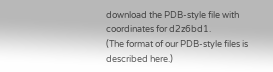download the PDB-style file with coordinates for d2z6bd1.
(The format of our PDB-style files is described here.)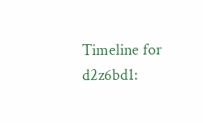Timeline for d2z6bd1: